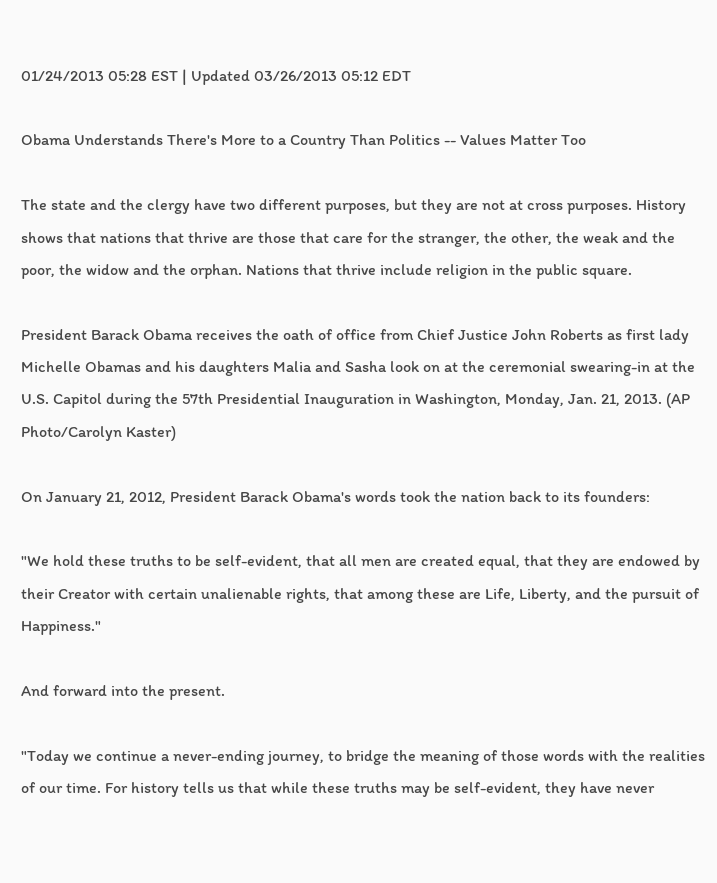01/24/2013 05:28 EST | Updated 03/26/2013 05:12 EDT

Obama Understands There's More to a Country Than Politics -- Values Matter Too

The state and the clergy have two different purposes, but they are not at cross purposes. History shows that nations that thrive are those that care for the stranger, the other, the weak and the poor, the widow and the orphan. Nations that thrive include religion in the public square.

President Barack Obama receives the oath of office from Chief Justice John Roberts as first lady Michelle Obamas and his daughters Malia and Sasha look on at the ceremonial swearing-in at the U.S. Capitol during the 57th Presidential Inauguration in Washington, Monday, Jan. 21, 2013. (AP Photo/Carolyn Kaster)

On January 21, 2012, President Barack Obama's words took the nation back to its founders:

"We hold these truths to be self-evident, that all men are created equal, that they are endowed by their Creator with certain unalienable rights, that among these are Life, Liberty, and the pursuit of Happiness."

And forward into the present.

"Today we continue a never-ending journey, to bridge the meaning of those words with the realities of our time. For history tells us that while these truths may be self-evident, they have never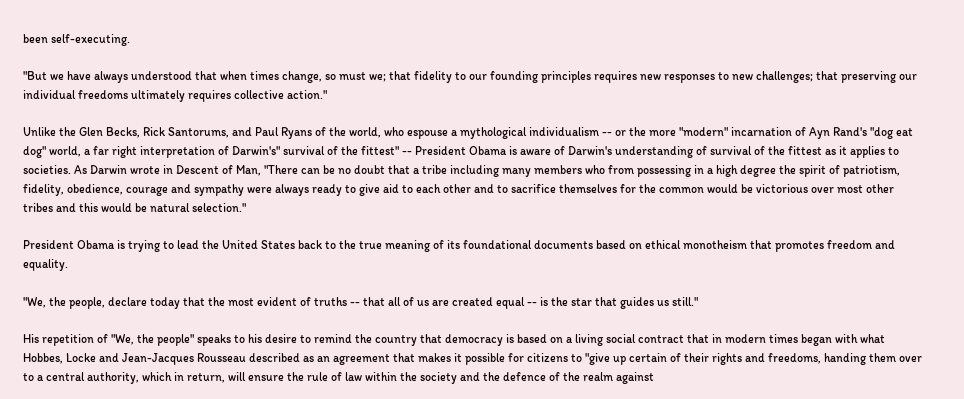been self-executing.

"But we have always understood that when times change, so must we; that fidelity to our founding principles requires new responses to new challenges; that preserving our individual freedoms ultimately requires collective action."

Unlike the Glen Becks, Rick Santorums, and Paul Ryans of the world, who espouse a mythological individualism -- or the more "modern" incarnation of Ayn Rand's "dog eat dog" world, a far right interpretation of Darwin's" survival of the fittest" -- President Obama is aware of Darwin's understanding of survival of the fittest as it applies to societies. As Darwin wrote in Descent of Man, "There can be no doubt that a tribe including many members who from possessing in a high degree the spirit of patriotism, fidelity, obedience, courage and sympathy were always ready to give aid to each other and to sacrifice themselves for the common would be victorious over most other tribes and this would be natural selection."

President Obama is trying to lead the United States back to the true meaning of its foundational documents based on ethical monotheism that promotes freedom and equality.

"We, the people, declare today that the most evident of truths -- that all of us are created equal -- is the star that guides us still."

His repetition of "We, the people" speaks to his desire to remind the country that democracy is based on a living social contract that in modern times began with what Hobbes, Locke and Jean-Jacques Rousseau described as an agreement that makes it possible for citizens to "give up certain of their rights and freedoms, handing them over to a central authority, which in return, will ensure the rule of law within the society and the defence of the realm against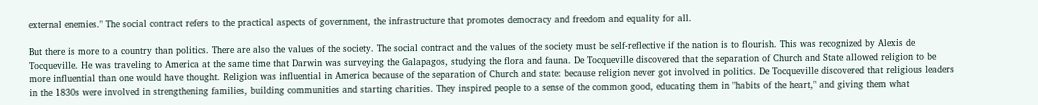external enemies." The social contract refers to the practical aspects of government, the infrastructure that promotes democracy and freedom and equality for all.

But there is more to a country than politics. There are also the values of the society. The social contract and the values of the society must be self-reflective if the nation is to flourish. This was recognized by Alexis de Tocqueville. He was traveling to America at the same time that Darwin was surveying the Galapagos, studying the flora and fauna. De Tocqueville discovered that the separation of Church and State allowed religion to be more influential than one would have thought. Religion was influential in America because of the separation of Church and state: because religion never got involved in politics. De Tocqueville discovered that religious leaders in the 1830s were involved in strengthening families, building communities and starting charities. They inspired people to a sense of the common good, educating them in "habits of the heart," and giving them what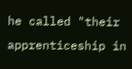he called "their apprenticeship in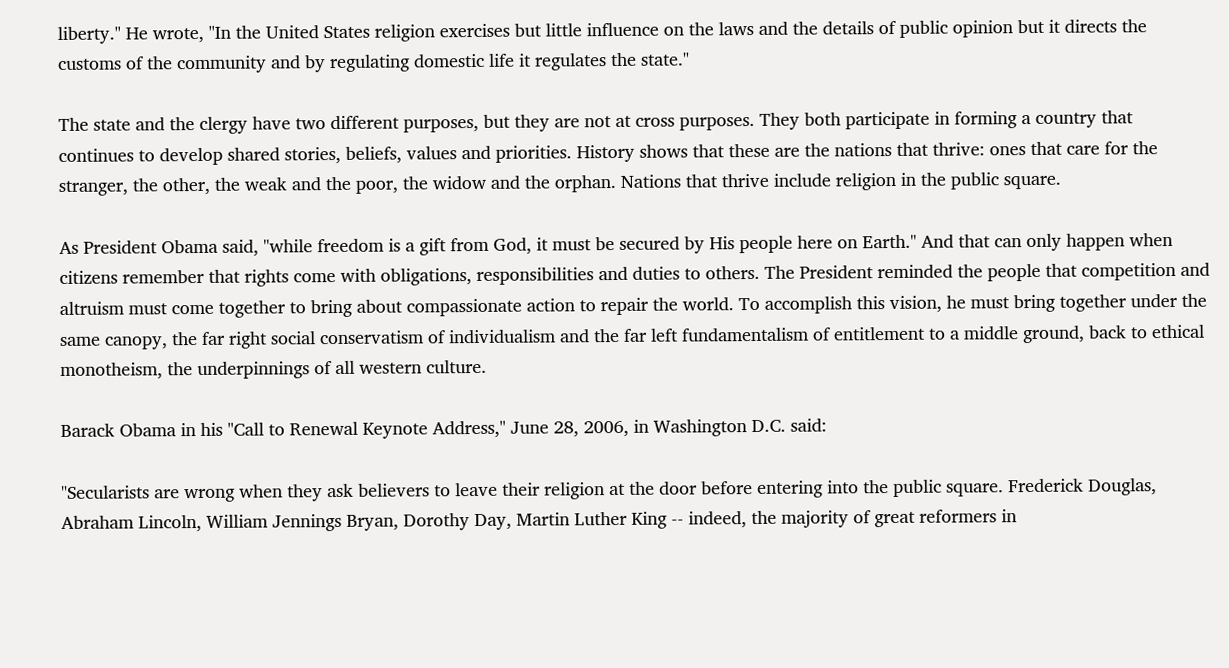liberty." He wrote, "In the United States religion exercises but little influence on the laws and the details of public opinion but it directs the customs of the community and by regulating domestic life it regulates the state."

The state and the clergy have two different purposes, but they are not at cross purposes. They both participate in forming a country that continues to develop shared stories, beliefs, values and priorities. History shows that these are the nations that thrive: ones that care for the stranger, the other, the weak and the poor, the widow and the orphan. Nations that thrive include religion in the public square.

As President Obama said, "while freedom is a gift from God, it must be secured by His people here on Earth." And that can only happen when citizens remember that rights come with obligations, responsibilities and duties to others. The President reminded the people that competition and altruism must come together to bring about compassionate action to repair the world. To accomplish this vision, he must bring together under the same canopy, the far right social conservatism of individualism and the far left fundamentalism of entitlement to a middle ground, back to ethical monotheism, the underpinnings of all western culture.

Barack Obama in his "Call to Renewal Keynote Address," June 28, 2006, in Washington D.C. said:

"Secularists are wrong when they ask believers to leave their religion at the door before entering into the public square. Frederick Douglas, Abraham Lincoln, William Jennings Bryan, Dorothy Day, Martin Luther King -- indeed, the majority of great reformers in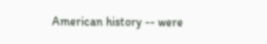American history -- were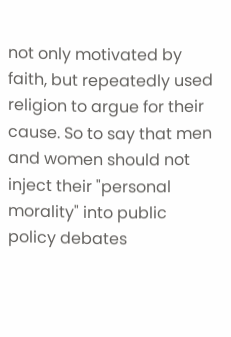not only motivated by faith, but repeatedly used religion to argue for their cause. So to say that men and women should not inject their "personal morality" into public policy debates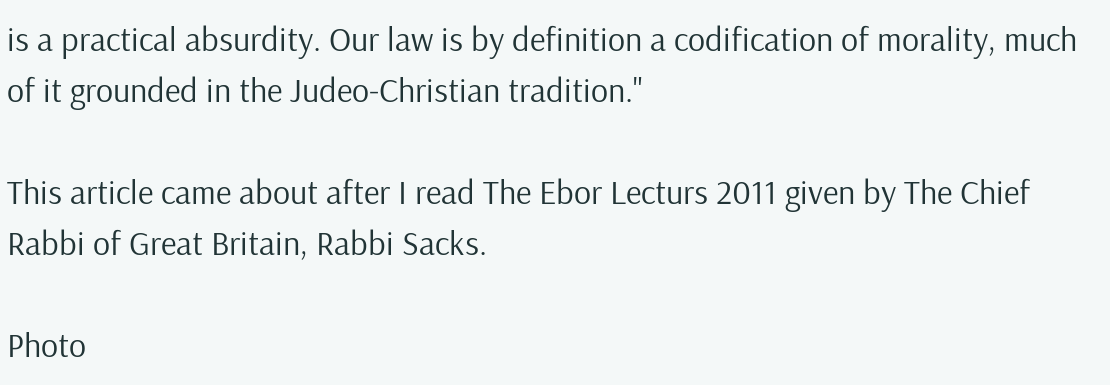is a practical absurdity. Our law is by definition a codification of morality, much of it grounded in the Judeo-Christian tradition."

This article came about after I read The Ebor Lecturs 2011 given by The Chief Rabbi of Great Britain, Rabbi Sacks.

Photo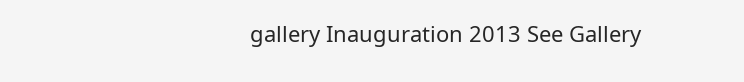gallery Inauguration 2013 See Gallery